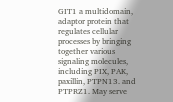GIT1 a multidomain, adaptor protein that regulates cellular processes by bringing together various signaling molecules, including PIX, PAK, paxillin, PTPN13. and PTPRZ1. May serve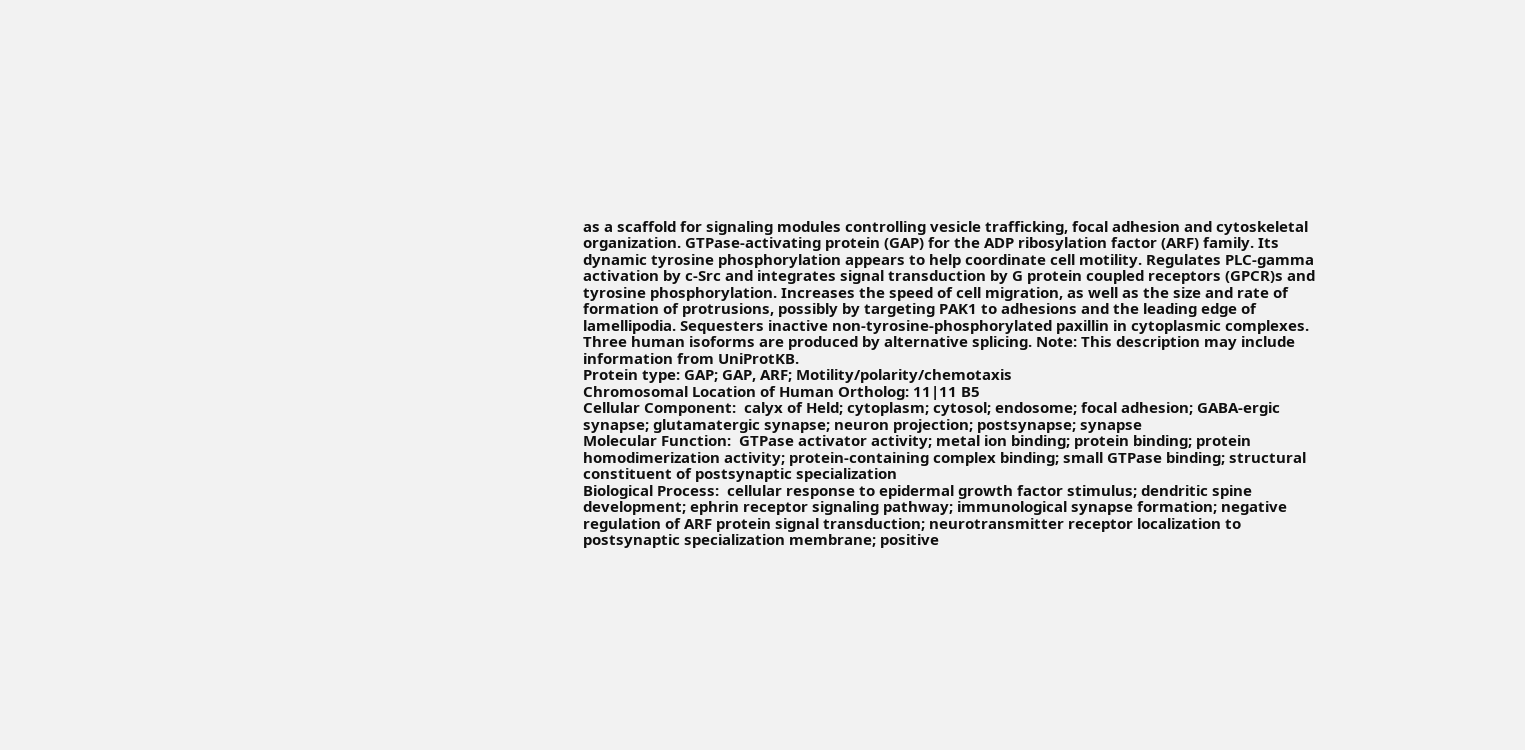as a scaffold for signaling modules controlling vesicle trafficking, focal adhesion and cytoskeletal organization. GTPase-activating protein (GAP) for the ADP ribosylation factor (ARF) family. Its dynamic tyrosine phosphorylation appears to help coordinate cell motility. Regulates PLC-gamma activation by c-Src and integrates signal transduction by G protein coupled receptors (GPCR)s and tyrosine phosphorylation. Increases the speed of cell migration, as well as the size and rate of formation of protrusions, possibly by targeting PAK1 to adhesions and the leading edge of lamellipodia. Sequesters inactive non-tyrosine-phosphorylated paxillin in cytoplasmic complexes. Three human isoforms are produced by alternative splicing. Note: This description may include information from UniProtKB.
Protein type: GAP; GAP, ARF; Motility/polarity/chemotaxis
Chromosomal Location of Human Ortholog: 11|11 B5
Cellular Component:  calyx of Held; cytoplasm; cytosol; endosome; focal adhesion; GABA-ergic synapse; glutamatergic synapse; neuron projection; postsynapse; synapse
Molecular Function:  GTPase activator activity; metal ion binding; protein binding; protein homodimerization activity; protein-containing complex binding; small GTPase binding; structural constituent of postsynaptic specialization
Biological Process:  cellular response to epidermal growth factor stimulus; dendritic spine development; ephrin receptor signaling pathway; immunological synapse formation; negative regulation of ARF protein signal transduction; neurotransmitter receptor localization to postsynaptic specialization membrane; positive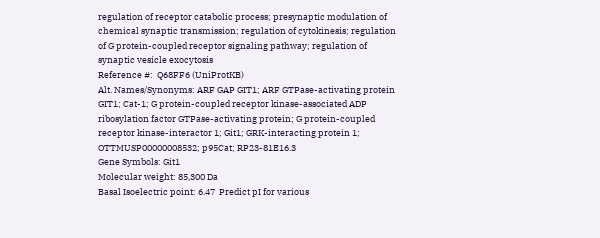regulation of receptor catabolic process; presynaptic modulation of chemical synaptic transmission; regulation of cytokinesis; regulation of G protein-coupled receptor signaling pathway; regulation of synaptic vesicle exocytosis
Reference #:  Q68FF6 (UniProtKB)
Alt. Names/Synonyms: ARF GAP GIT1; ARF GTPase-activating protein GIT1; Cat-1; G protein-coupled receptor kinase-associated ADP ribosylation factor GTPase-activating protein; G protein-coupled receptor kinase-interactor 1; Git1; GRK-interacting protein 1; OTTMUSP00000008532; p95Cat; RP23-81E16.3
Gene Symbols: Git1
Molecular weight: 85,300 Da
Basal Isoelectric point: 6.47  Predict pI for various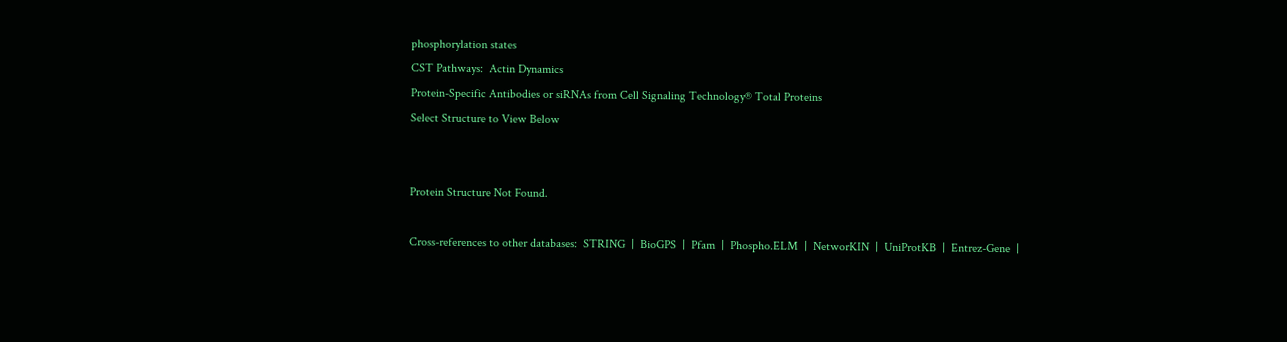phosphorylation states
CST Pathways:  Actin Dynamics
Protein-Specific Antibodies or siRNAs from Cell Signaling Technology® Total Proteins
Select Structure to View Below


Protein Structure Not Found.

Cross-references to other databases:  STRING  |  BioGPS  |  Pfam  |  Phospho.ELM  |  NetworKIN  |  UniProtKB  |  Entrez-Gene  |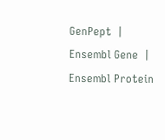GenPept  |  Ensembl Gene  |  Ensembl Protein